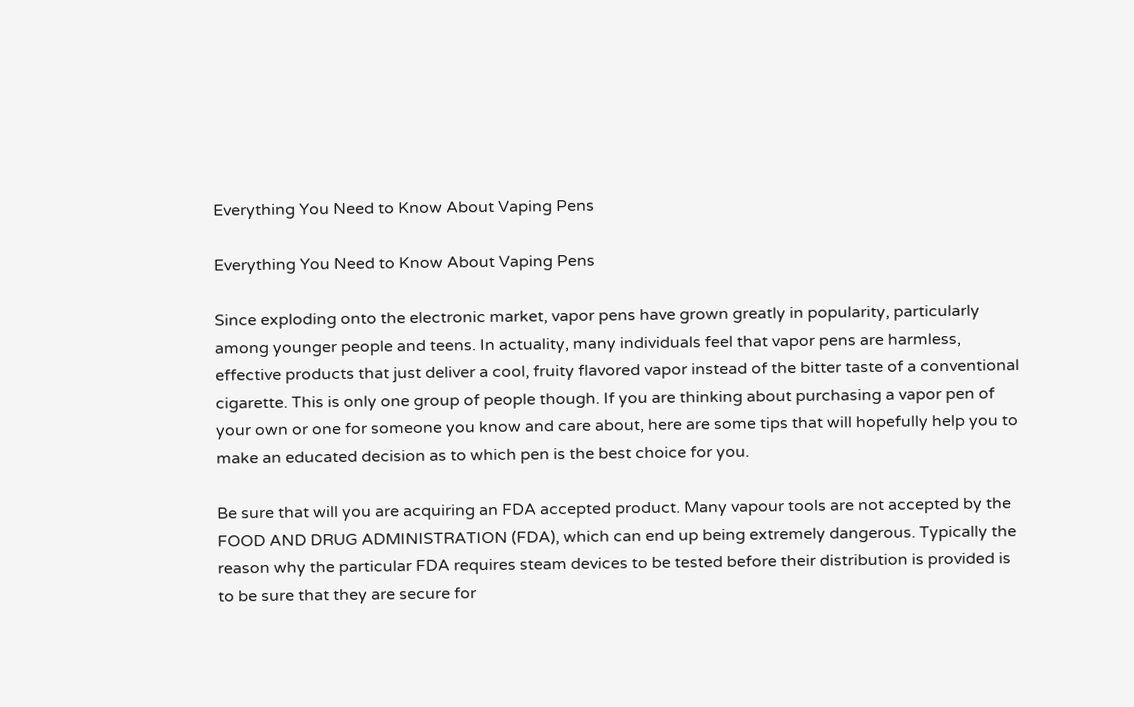Everything You Need to Know About Vaping Pens

Everything You Need to Know About Vaping Pens

Since exploding onto the electronic market, vapor pens have grown greatly in popularity, particularly among younger people and teens. In actuality, many individuals feel that vapor pens are harmless, effective products that just deliver a cool, fruity flavored vapor instead of the bitter taste of a conventional cigarette. This is only one group of people though. If you are thinking about purchasing a vapor pen of your own or one for someone you know and care about, here are some tips that will hopefully help you to make an educated decision as to which pen is the best choice for you.

Be sure that will you are acquiring an FDA accepted product. Many vapour tools are not accepted by the FOOD AND DRUG ADMINISTRATION (FDA), which can end up being extremely dangerous. Typically the reason why the particular FDA requires steam devices to be tested before their distribution is provided is to be sure that they are secure for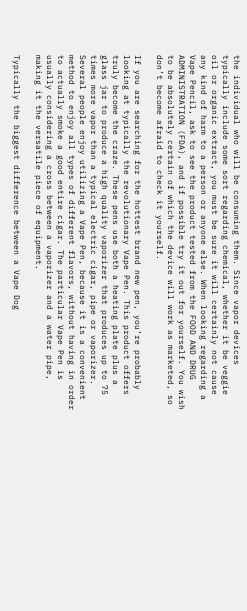the individual who will be consuming them. Since vapor devices typically include some sort regarding chemical, whether it be veggie oil or organic extract, you must be sure it will certainly not cause any kind of harm to a person or anyone else. When looking regarding a Vape Pencil, ask to see the product tested from the FOOD AND DRUG ADMINISTRATION (FDA), and if possible try it out for yourself. You wish to be absolutely certain of which the device will work as marketed, so don’t become afraid to check it yourself.

If you are searching for the hottest brand new pen, you’re probably looking at typically the revolutionary Vape Pen. This product offers truly become the craze. These pens use both a heating plate plus a glass jar to produce a high quality vaporizer that produces up to 75 times more vapor than a typical electric cigar, pipe or vaporizer. Several people enjoy utilizing a Vape Pen, because it is a convenient method to enjoy all types of different flavors, without having in order to actually smoke a good entire cigar. The particular Vape Pen is usually considering a cross between a vaporizer and a water pipe, making it the versatile piece of equipment.

Typically the biggest difference between a Vape Dog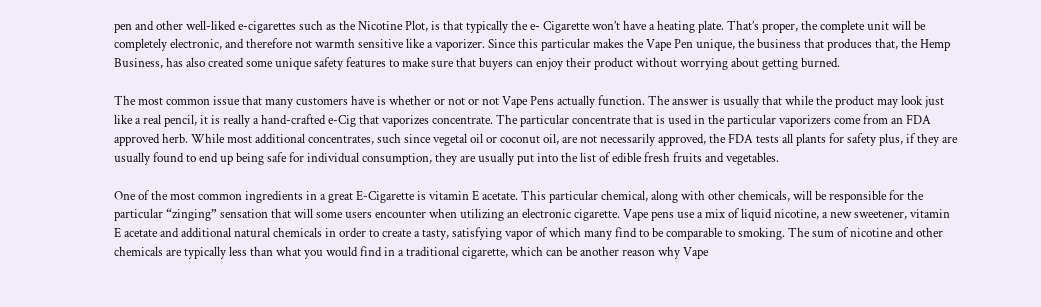pen and other well-liked e-cigarettes such as the Nicotine Plot, is that typically the e- Cigarette won’t have a heating plate. That’s proper, the complete unit will be completely electronic, and therefore not warmth sensitive like a vaporizer. Since this particular makes the Vape Pen unique, the business that produces that, the Hemp Business, has also created some unique safety features to make sure that buyers can enjoy their product without worrying about getting burned.

The most common issue that many customers have is whether or not or not Vape Pens actually function. The answer is usually that while the product may look just like a real pencil, it is really a hand-crafted e-Cig that vaporizes concentrate. The particular concentrate that is used in the particular vaporizers come from an FDA approved herb. While most additional concentrates, such since vegetal oil or coconut oil, are not necessarily approved, the FDA tests all plants for safety plus, if they are usually found to end up being safe for individual consumption, they are usually put into the list of edible fresh fruits and vegetables.

One of the most common ingredients in a great E-Cigarette is vitamin E acetate. This particular chemical, along with other chemicals, will be responsible for the particular “zinging” sensation that will some users encounter when utilizing an electronic cigarette. Vape pens use a mix of liquid nicotine, a new sweetener, vitamin E acetate and additional natural chemicals in order to create a tasty, satisfying vapor of which many find to be comparable to smoking. The sum of nicotine and other chemicals are typically less than what you would find in a traditional cigarette, which can be another reason why Vape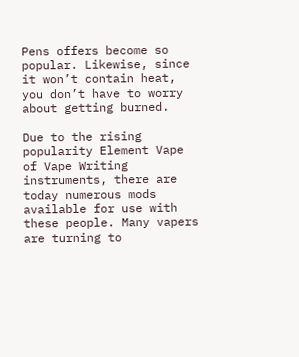Pens offers become so popular. Likewise, since it won’t contain heat, you don’t have to worry about getting burned.

Due to the rising popularity Element Vape of Vape Writing instruments, there are today numerous mods available for use with these people. Many vapers are turning to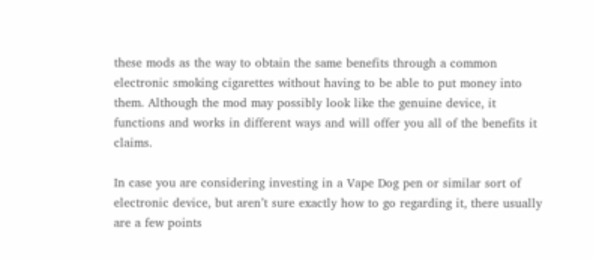these mods as the way to obtain the same benefits through a common electronic smoking cigarettes without having to be able to put money into them. Although the mod may possibly look like the genuine device, it functions and works in different ways and will offer you all of the benefits it claims.

In case you are considering investing in a Vape Dog pen or similar sort of electronic device, but aren’t sure exactly how to go regarding it, there usually are a few points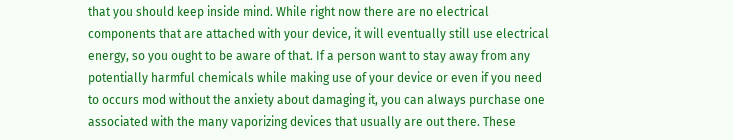that you should keep inside mind. While right now there are no electrical components that are attached with your device, it will eventually still use electrical energy, so you ought to be aware of that. If a person want to stay away from any potentially harmful chemicals while making use of your device or even if you need to occurs mod without the anxiety about damaging it, you can always purchase one associated with the many vaporizing devices that usually are out there. These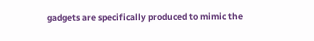gadgets are specifically produced to mimic the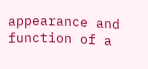appearance and function of a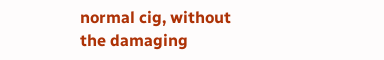normal cig, without the damaging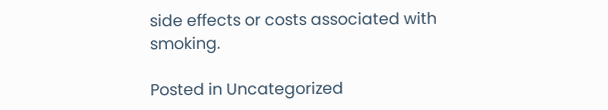side effects or costs associated with smoking.

Posted in Uncategorized